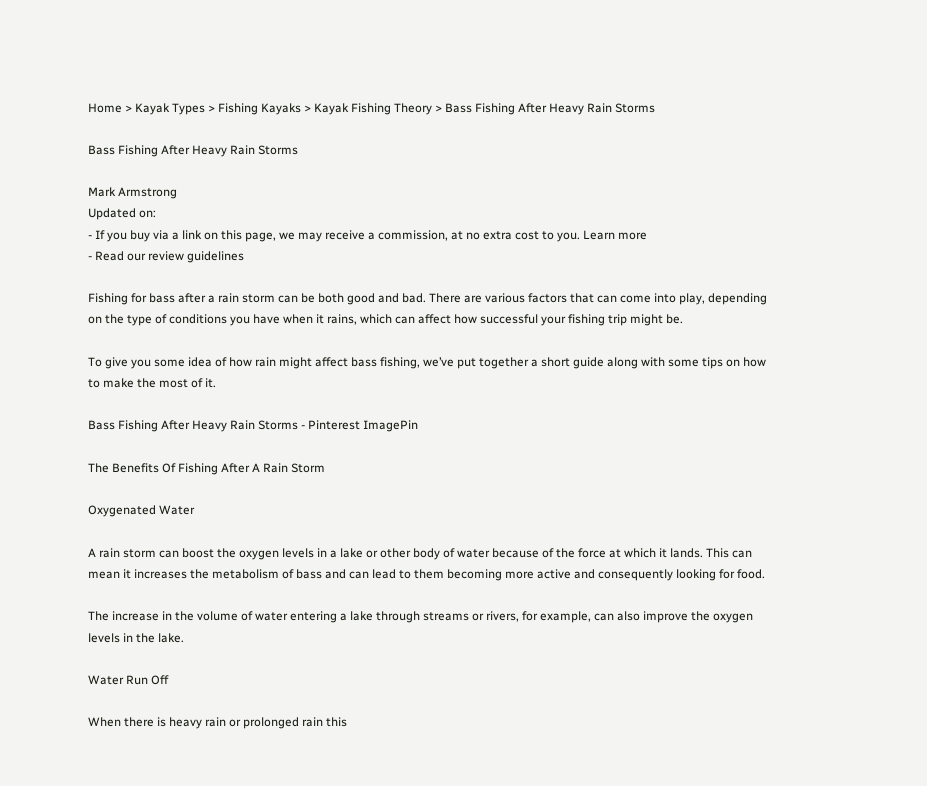Home > Kayak Types > Fishing Kayaks > Kayak Fishing Theory > Bass Fishing After Heavy Rain Storms

Bass Fishing After Heavy Rain Storms

Mark Armstrong
Updated on:
- If you buy via a link on this page, we may receive a commission, at no extra cost to you. Learn more
- Read our review guidelines

Fishing for bass after a rain storm can be both good and bad. There are various factors that can come into play, depending on the type of conditions you have when it rains, which can affect how successful your fishing trip might be.

To give you some idea of how rain might affect bass fishing, we’ve put together a short guide along with some tips on how to make the most of it.

Bass Fishing After Heavy Rain Storms - Pinterest ImagePin

The Benefits Of Fishing After A Rain Storm

Oxygenated Water

A rain storm can boost the oxygen levels in a lake or other body of water because of the force at which it lands. This can mean it increases the metabolism of bass and can lead to them becoming more active and consequently looking for food.

The increase in the volume of water entering a lake through streams or rivers, for example, can also improve the oxygen levels in the lake.

Water Run Off

When there is heavy rain or prolonged rain this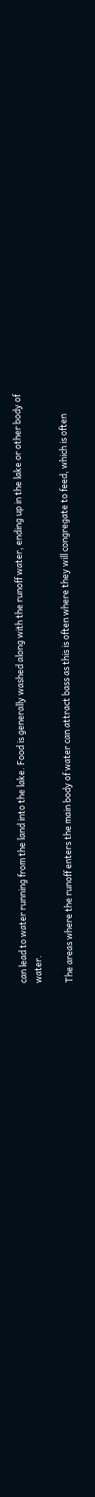can lead to water running from the land into the lake. Food is generally washed along with the runoff water, ending up in the lake or other body of water.

The areas where the runoff enters the main body of water can attract bass as this is often where they will congregate to feed, which is often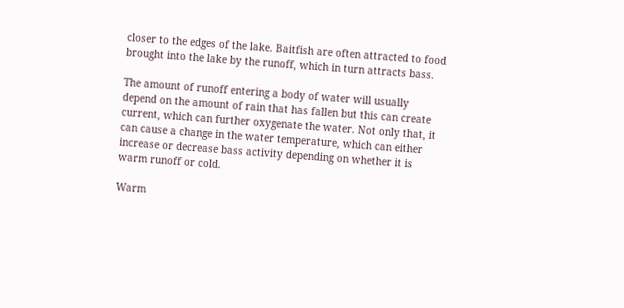closer to the edges of the lake. Baitfish are often attracted to food brought into the lake by the runoff, which in turn attracts bass.

The amount of runoff entering a body of water will usually depend on the amount of rain that has fallen but this can create current, which can further oxygenate the water. Not only that, it can cause a change in the water temperature, which can either increase or decrease bass activity depending on whether it is warm runoff or cold.

Warm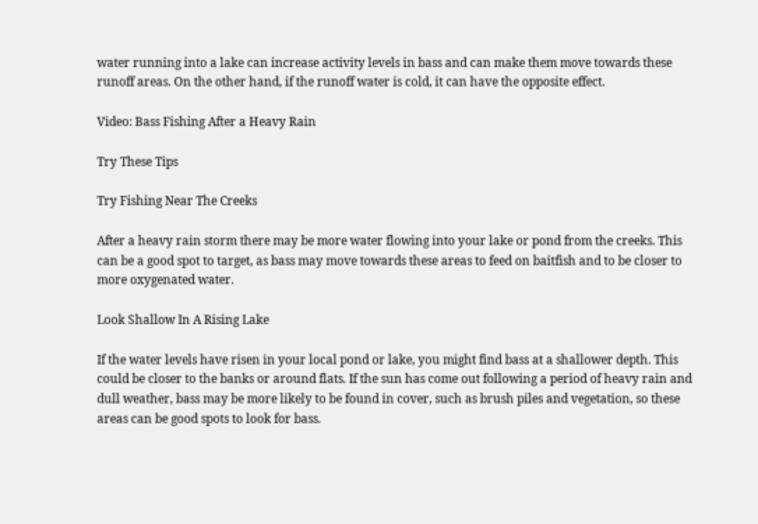water running into a lake can increase activity levels in bass and can make them move towards these runoff areas. On the other hand, if the runoff water is cold, it can have the opposite effect.

Video: Bass Fishing After a Heavy Rain

Try These Tips

Try Fishing Near The Creeks

After a heavy rain storm there may be more water flowing into your lake or pond from the creeks. This can be a good spot to target, as bass may move towards these areas to feed on baitfish and to be closer to more oxygenated water.

Look Shallow In A Rising Lake

If the water levels have risen in your local pond or lake, you might find bass at a shallower depth. This could be closer to the banks or around flats. If the sun has come out following a period of heavy rain and dull weather, bass may be more likely to be found in cover, such as brush piles and vegetation, so these areas can be good spots to look for bass.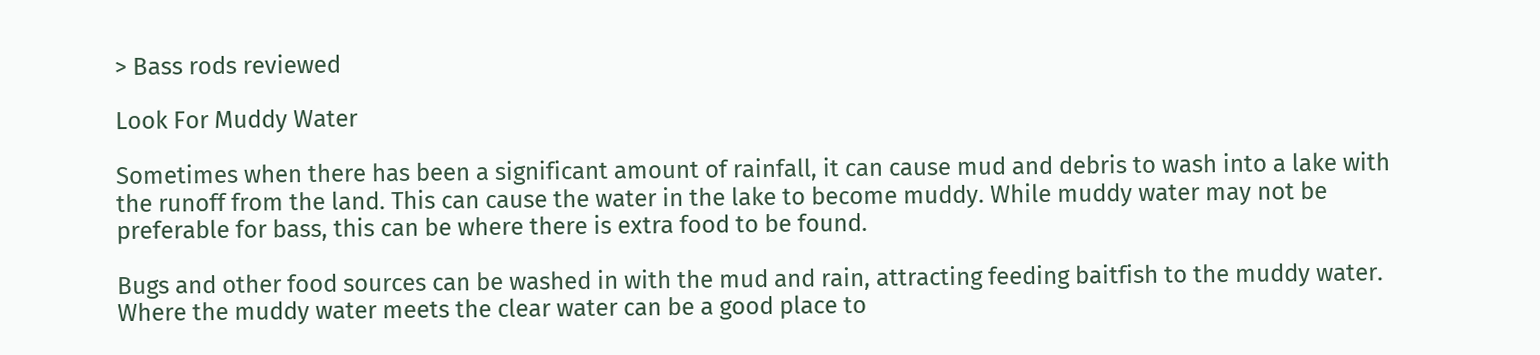> Bass rods reviewed

Look For Muddy Water

Sometimes when there has been a significant amount of rainfall, it can cause mud and debris to wash into a lake with the runoff from the land. This can cause the water in the lake to become muddy. While muddy water may not be preferable for bass, this can be where there is extra food to be found.

Bugs and other food sources can be washed in with the mud and rain, attracting feeding baitfish to the muddy water. Where the muddy water meets the clear water can be a good place to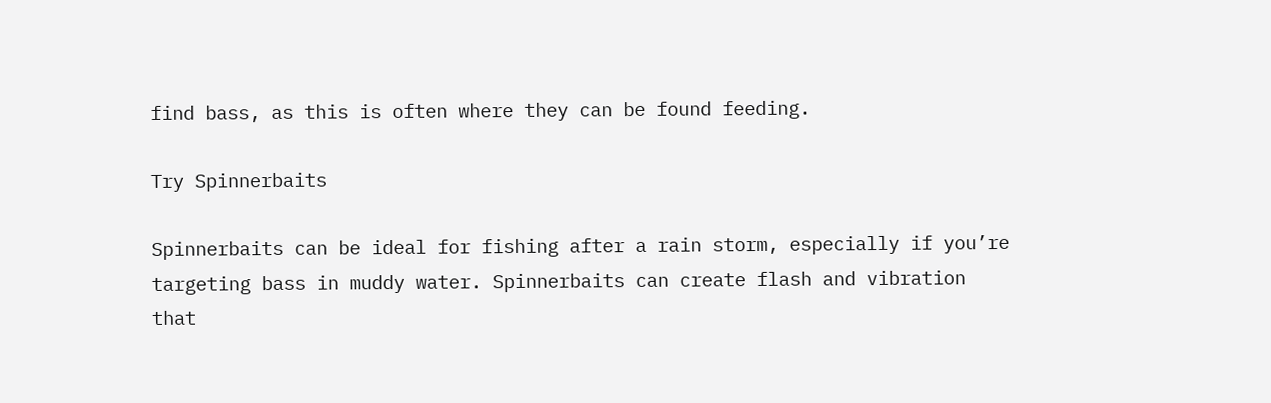find bass, as this is often where they can be found feeding.

Try Spinnerbaits

Spinnerbaits can be ideal for fishing after a rain storm, especially if you’re targeting bass in muddy water. Spinnerbaits can create flash and vibration that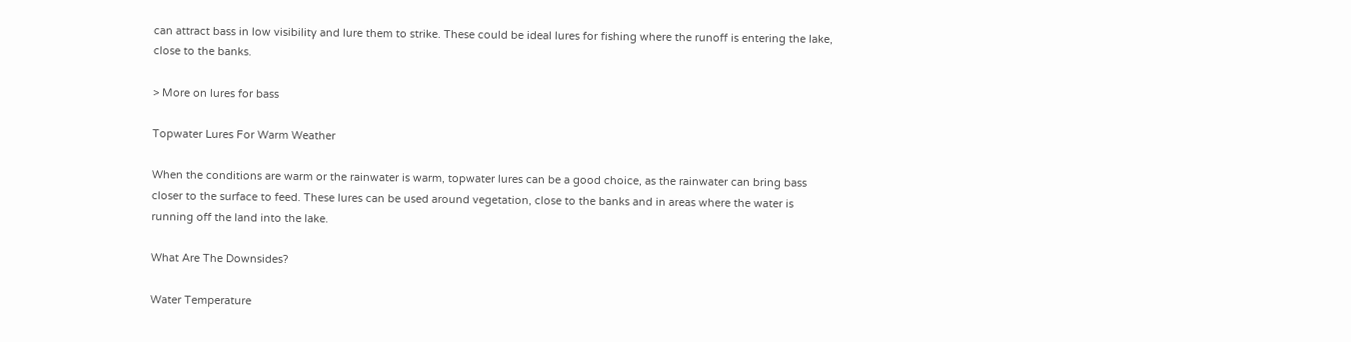can attract bass in low visibility and lure them to strike. These could be ideal lures for fishing where the runoff is entering the lake, close to the banks.

> More on lures for bass

Topwater Lures For Warm Weather

When the conditions are warm or the rainwater is warm, topwater lures can be a good choice, as the rainwater can bring bass closer to the surface to feed. These lures can be used around vegetation, close to the banks and in areas where the water is running off the land into the lake.

What Are The Downsides?

Water Temperature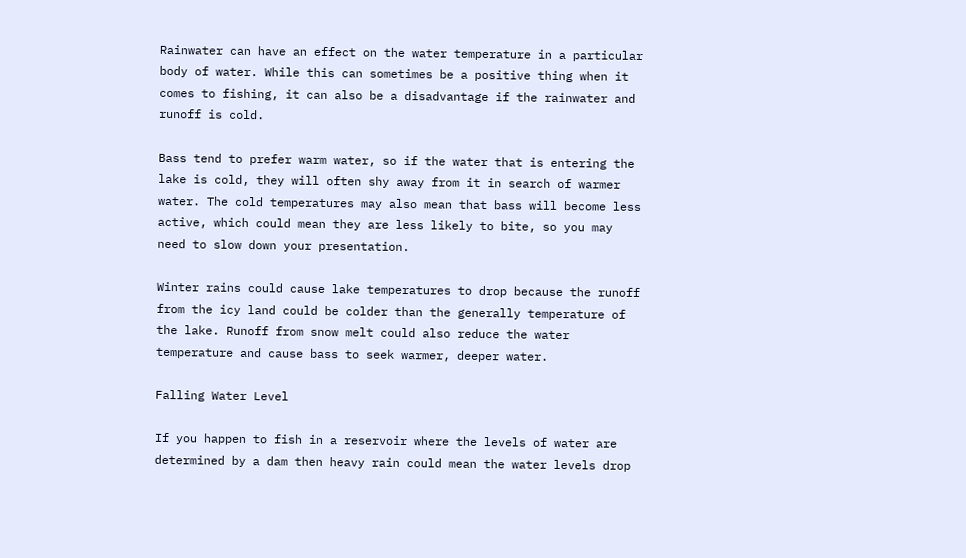Rainwater can have an effect on the water temperature in a particular body of water. While this can sometimes be a positive thing when it comes to fishing, it can also be a disadvantage if the rainwater and runoff is cold.

Bass tend to prefer warm water, so if the water that is entering the lake is cold, they will often shy away from it in search of warmer water. The cold temperatures may also mean that bass will become less active, which could mean they are less likely to bite, so you may need to slow down your presentation.

Winter rains could cause lake temperatures to drop because the runoff from the icy land could be colder than the generally temperature of the lake. Runoff from snow melt could also reduce the water temperature and cause bass to seek warmer, deeper water.

Falling Water Level

If you happen to fish in a reservoir where the levels of water are determined by a dam then heavy rain could mean the water levels drop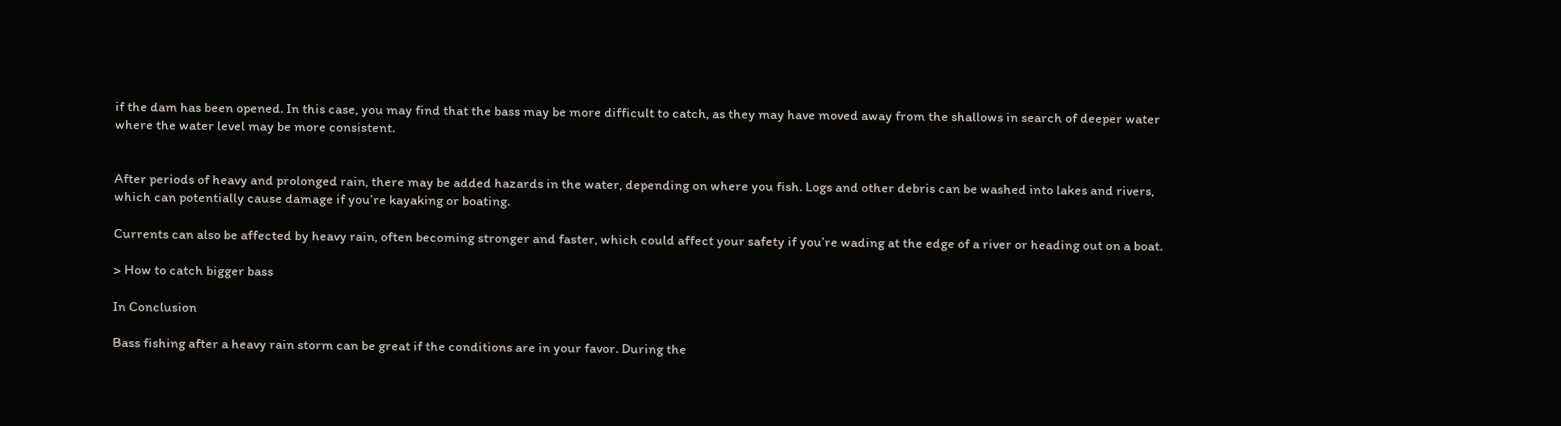if the dam has been opened. In this case, you may find that the bass may be more difficult to catch, as they may have moved away from the shallows in search of deeper water where the water level may be more consistent.


After periods of heavy and prolonged rain, there may be added hazards in the water, depending on where you fish. Logs and other debris can be washed into lakes and rivers, which can potentially cause damage if you’re kayaking or boating.

Currents can also be affected by heavy rain, often becoming stronger and faster, which could affect your safety if you’re wading at the edge of a river or heading out on a boat.

> How to catch bigger bass

In Conclusion

Bass fishing after a heavy rain storm can be great if the conditions are in your favor. During the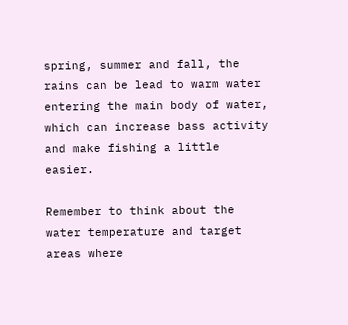spring, summer and fall, the rains can be lead to warm water entering the main body of water, which can increase bass activity and make fishing a little easier.

Remember to think about the water temperature and target areas where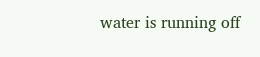water is running off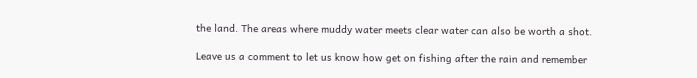the land. The areas where muddy water meets clear water can also be worth a shot.

Leave us a comment to let us know how get on fishing after the rain and remember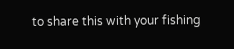to share this with your fishing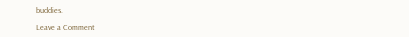buddies.

Leave a Comment